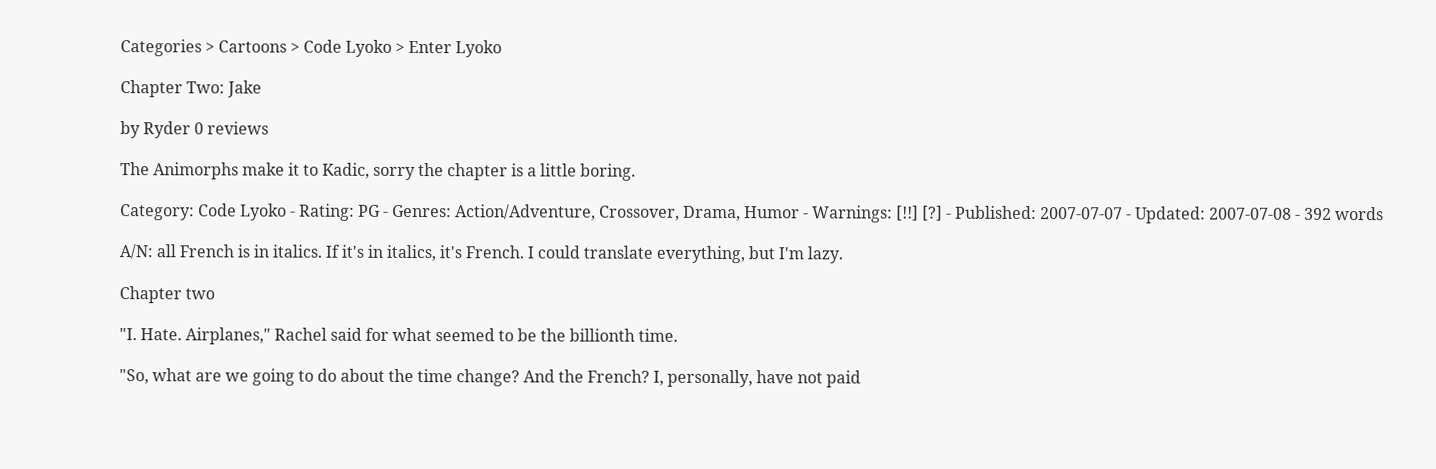Categories > Cartoons > Code Lyoko > Enter Lyoko

Chapter Two: Jake

by Ryder 0 reviews

The Animorphs make it to Kadic, sorry the chapter is a little boring.

Category: Code Lyoko - Rating: PG - Genres: Action/Adventure, Crossover, Drama, Humor - Warnings: [!!] [?] - Published: 2007-07-07 - Updated: 2007-07-08 - 392 words

A/N: all French is in italics. If it's in italics, it's French. I could translate everything, but I'm lazy.

Chapter two

"I. Hate. Airplanes," Rachel said for what seemed to be the billionth time.

"So, what are we going to do about the time change? And the French? I, personally, have not paid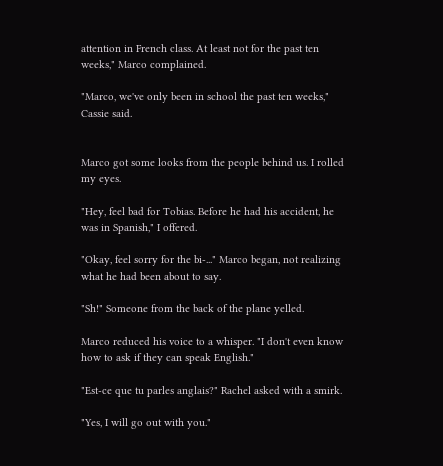attention in French class. At least not for the past ten weeks," Marco complained.

"Marco, we've only been in school the past ten weeks," Cassie said.


Marco got some looks from the people behind us. I rolled my eyes.

"Hey, feel bad for Tobias. Before he had his accident, he was in Spanish," I offered.

"Okay, feel sorry for the bi-..." Marco began, not realizing what he had been about to say.

"Sh!" Someone from the back of the plane yelled.

Marco reduced his voice to a whisper. "I don't even know how to ask if they can speak English."

"Est-ce que tu parles anglais?" Rachel asked with a smirk.

"Yes, I will go out with you."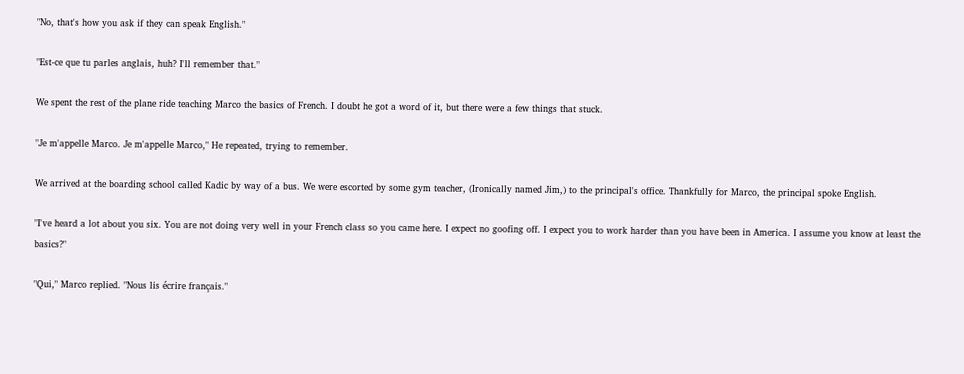"No, that's how you ask if they can speak English."

"Est-ce que tu parles anglais, huh? I'll remember that."

We spent the rest of the plane ride teaching Marco the basics of French. I doubt he got a word of it, but there were a few things that stuck.

"Je m'appelle Marco. Je m'appelle Marco," He repeated, trying to remember.

We arrived at the boarding school called Kadic by way of a bus. We were escorted by some gym teacher, (Ironically named Jim,) to the principal's office. Thankfully for Marco, the principal spoke English.

"I've heard a lot about you six. You are not doing very well in your French class so you came here. I expect no goofing off. I expect you to work harder than you have been in America. I assume you know at least the basics?"

"Qui," Marco replied. "Nous lis écrire français."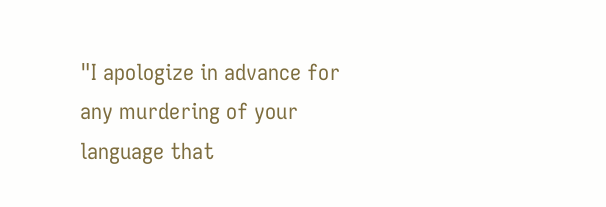"I apologize in advance for any murdering of your language that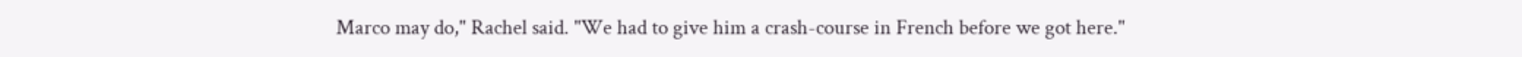Marco may do," Rachel said. "We had to give him a crash-course in French before we got here."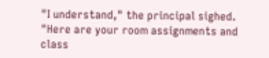"I understand," the principal sighed. "Here are your room assignments and class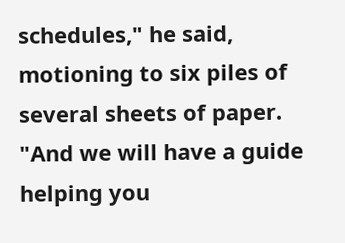schedules," he said, motioning to six piles of several sheets of paper. "And we will have a guide helping you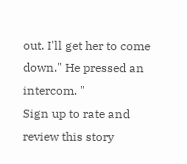out. I'll get her to come down." He pressed an intercom. "
Sign up to rate and review this story